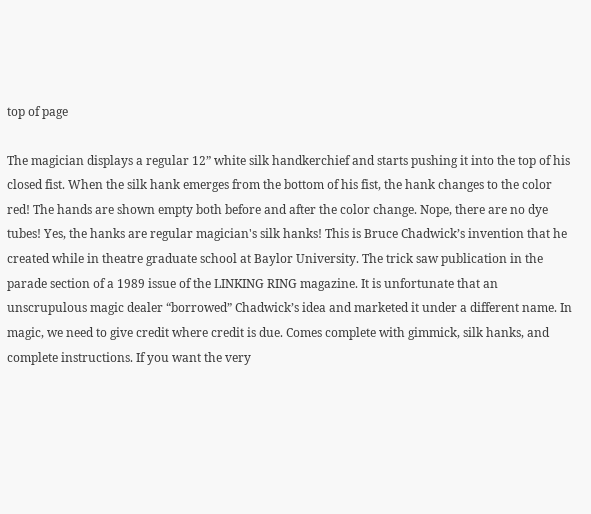top of page

The magician displays a regular 12” white silk handkerchief and starts pushing it into the top of his closed fist. When the silk hank emerges from the bottom of his fist, the hank changes to the color red! The hands are shown empty both before and after the color change. Nope, there are no dye tubes! Yes, the hanks are regular magician's silk hanks! This is Bruce Chadwick’s invention that he created while in theatre graduate school at Baylor University. The trick saw publication in the parade section of a 1989 issue of the LINKING RING magazine. It is unfortunate that an unscrupulous magic dealer “borrowed” Chadwick’s idea and marketed it under a different name. In magic, we need to give credit where credit is due. Comes complete with gimmick, silk hanks, and complete instructions. If you want the very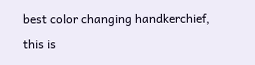best color changing handkerchief, this is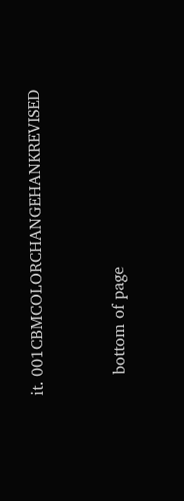it. 001CBMCOLORCHANGEHANKREVISED


    bottom of page